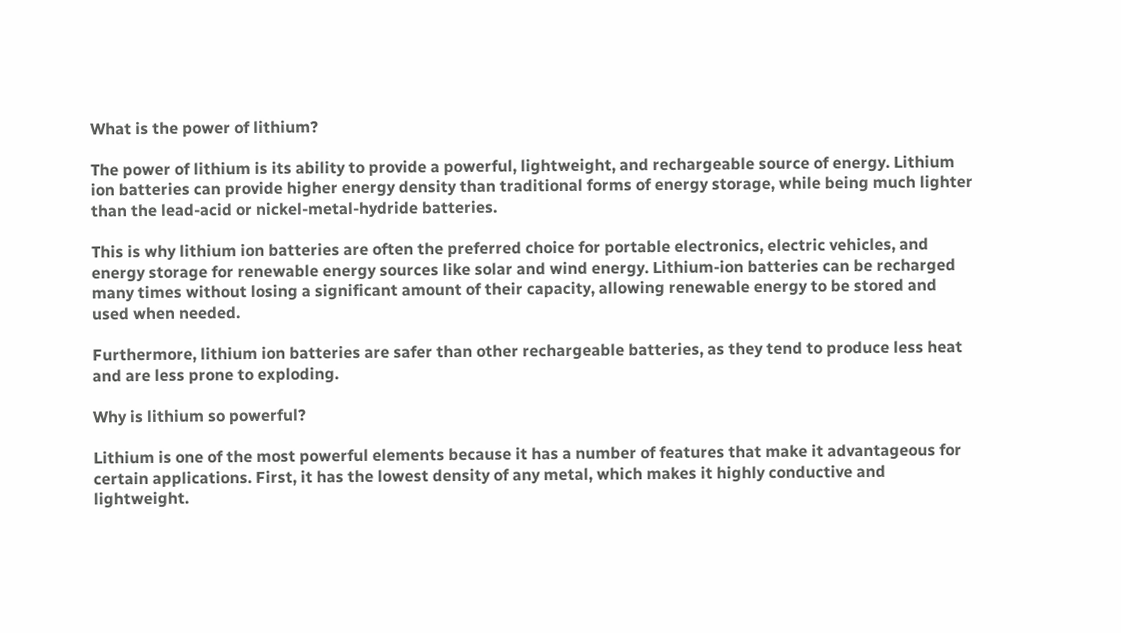What is the power of lithium?

The power of lithium is its ability to provide a powerful, lightweight, and rechargeable source of energy. Lithium ion batteries can provide higher energy density than traditional forms of energy storage, while being much lighter than the lead-acid or nickel-metal-hydride batteries.

This is why lithium ion batteries are often the preferred choice for portable electronics, electric vehicles, and energy storage for renewable energy sources like solar and wind energy. Lithium-ion batteries can be recharged many times without losing a significant amount of their capacity, allowing renewable energy to be stored and used when needed.

Furthermore, lithium ion batteries are safer than other rechargeable batteries, as they tend to produce less heat and are less prone to exploding.

Why is lithium so powerful?

Lithium is one of the most powerful elements because it has a number of features that make it advantageous for certain applications. First, it has the lowest density of any metal, which makes it highly conductive and lightweight.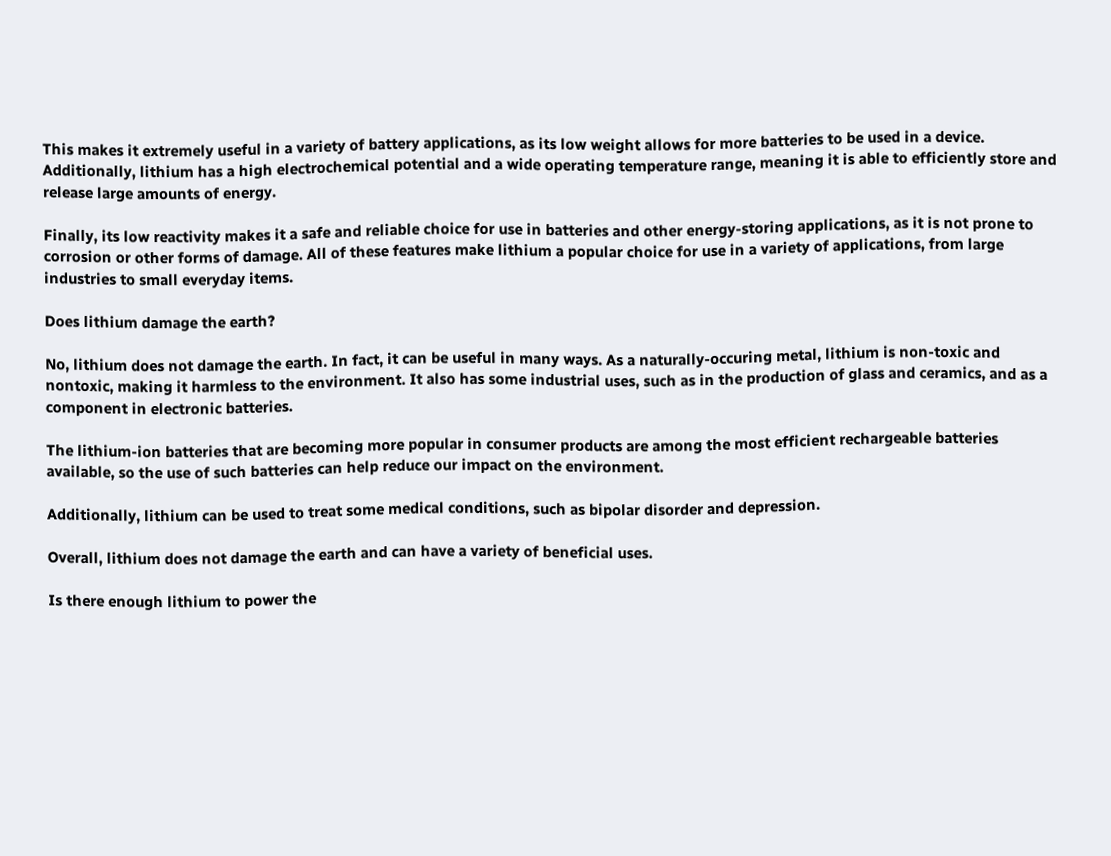This makes it extremely useful in a variety of battery applications, as its low weight allows for more batteries to be used in a device. Additionally, lithium has a high electrochemical potential and a wide operating temperature range, meaning it is able to efficiently store and release large amounts of energy.

Finally, its low reactivity makes it a safe and reliable choice for use in batteries and other energy-storing applications, as it is not prone to corrosion or other forms of damage. All of these features make lithium a popular choice for use in a variety of applications, from large industries to small everyday items.

Does lithium damage the earth?

No, lithium does not damage the earth. In fact, it can be useful in many ways. As a naturally-occuring metal, lithium is non-toxic and nontoxic, making it harmless to the environment. It also has some industrial uses, such as in the production of glass and ceramics, and as a component in electronic batteries.

The lithium-ion batteries that are becoming more popular in consumer products are among the most efficient rechargeable batteries available, so the use of such batteries can help reduce our impact on the environment.

Additionally, lithium can be used to treat some medical conditions, such as bipolar disorder and depression.

Overall, lithium does not damage the earth and can have a variety of beneficial uses.

Is there enough lithium to power the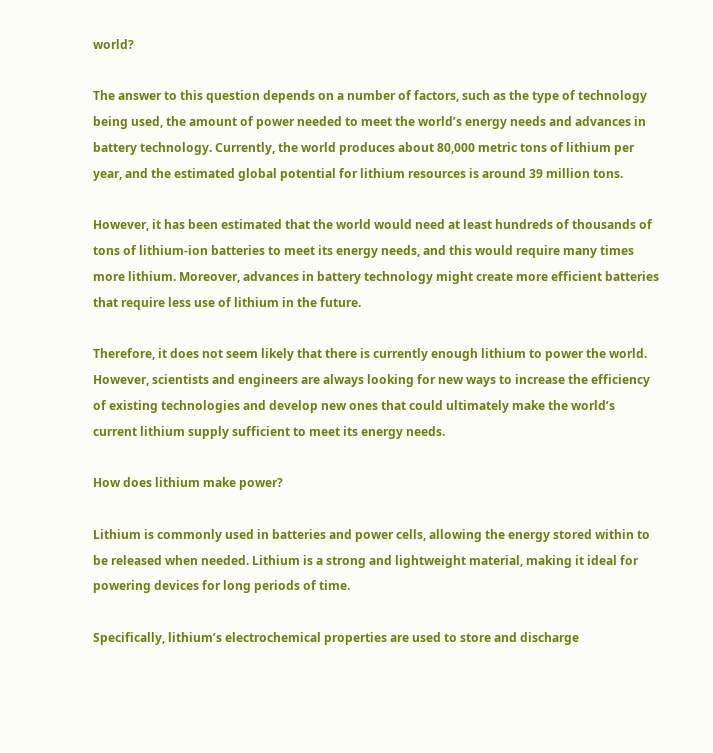world?

The answer to this question depends on a number of factors, such as the type of technology being used, the amount of power needed to meet the world’s energy needs and advances in battery technology. Currently, the world produces about 80,000 metric tons of lithium per year, and the estimated global potential for lithium resources is around 39 million tons.

However, it has been estimated that the world would need at least hundreds of thousands of tons of lithium-ion batteries to meet its energy needs, and this would require many times more lithium. Moreover, advances in battery technology might create more efficient batteries that require less use of lithium in the future.

Therefore, it does not seem likely that there is currently enough lithium to power the world. However, scientists and engineers are always looking for new ways to increase the efficiency of existing technologies and develop new ones that could ultimately make the world’s current lithium supply sufficient to meet its energy needs.

How does lithium make power?

Lithium is commonly used in batteries and power cells, allowing the energy stored within to be released when needed. Lithium is a strong and lightweight material, making it ideal for powering devices for long periods of time.

Specifically, lithium’s electrochemical properties are used to store and discharge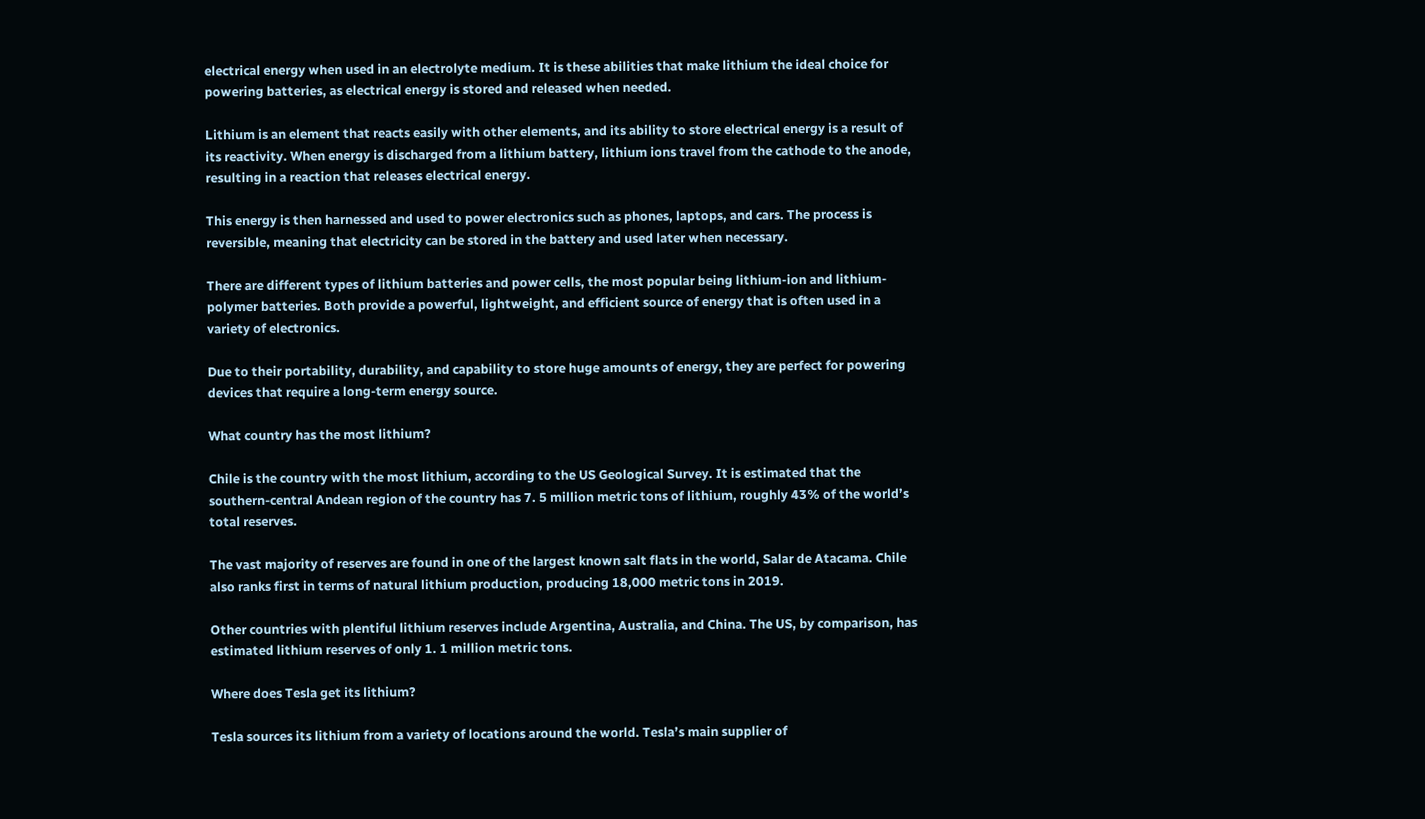electrical energy when used in an electrolyte medium. It is these abilities that make lithium the ideal choice for powering batteries, as electrical energy is stored and released when needed.

Lithium is an element that reacts easily with other elements, and its ability to store electrical energy is a result of its reactivity. When energy is discharged from a lithium battery, lithium ions travel from the cathode to the anode, resulting in a reaction that releases electrical energy.

This energy is then harnessed and used to power electronics such as phones, laptops, and cars. The process is reversible, meaning that electricity can be stored in the battery and used later when necessary.

There are different types of lithium batteries and power cells, the most popular being lithium-ion and lithium-polymer batteries. Both provide a powerful, lightweight, and efficient source of energy that is often used in a variety of electronics.

Due to their portability, durability, and capability to store huge amounts of energy, they are perfect for powering devices that require a long-term energy source.

What country has the most lithium?

Chile is the country with the most lithium, according to the US Geological Survey. It is estimated that the southern-central Andean region of the country has 7. 5 million metric tons of lithium, roughly 43% of the world’s total reserves.

The vast majority of reserves are found in one of the largest known salt flats in the world, Salar de Atacama. Chile also ranks first in terms of natural lithium production, producing 18,000 metric tons in 2019.

Other countries with plentiful lithium reserves include Argentina, Australia, and China. The US, by comparison, has estimated lithium reserves of only 1. 1 million metric tons.

Where does Tesla get its lithium?

Tesla sources its lithium from a variety of locations around the world. Tesla’s main supplier of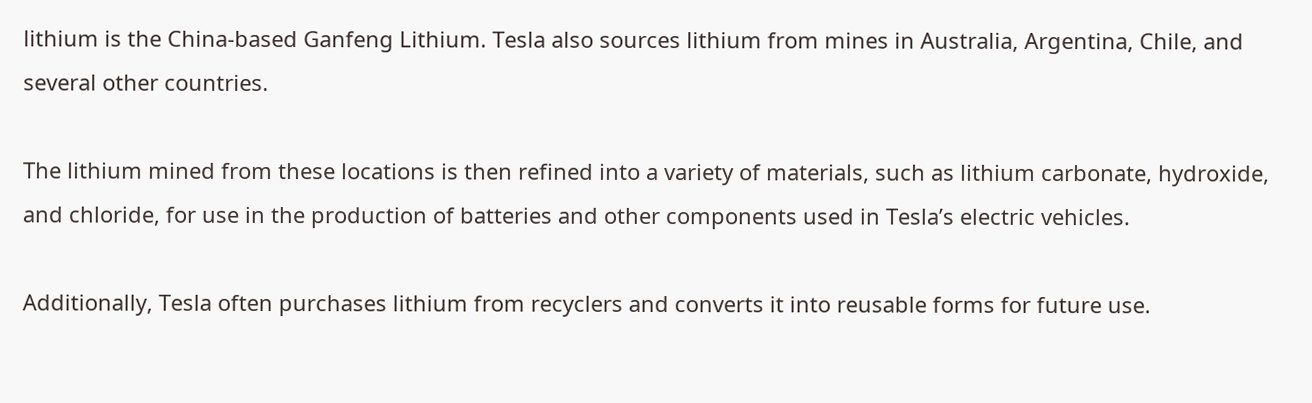lithium is the China-based Ganfeng Lithium. Tesla also sources lithium from mines in Australia, Argentina, Chile, and several other countries.

The lithium mined from these locations is then refined into a variety of materials, such as lithium carbonate, hydroxide, and chloride, for use in the production of batteries and other components used in Tesla’s electric vehicles.

Additionally, Tesla often purchases lithium from recyclers and converts it into reusable forms for future use.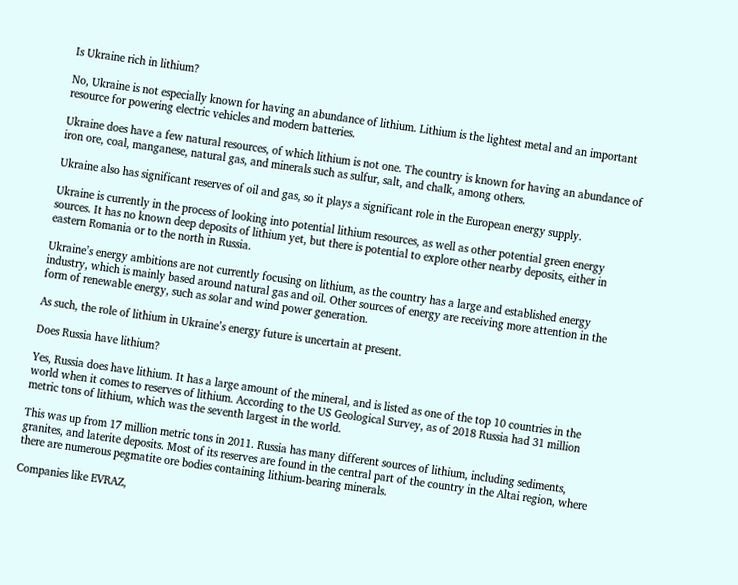Is Ukraine rich in lithium?

No, Ukraine is not especially known for having an abundance of lithium. Lithium is the lightest metal and an important resource for powering electric vehicles and modern batteries.

Ukraine does have a few natural resources, of which lithium is not one. The country is known for having an abundance of iron ore, coal, manganese, natural gas, and minerals such as sulfur, salt, and chalk, among others.

Ukraine also has significant reserves of oil and gas, so it plays a significant role in the European energy supply.

Ukraine is currently in the process of looking into potential lithium resources, as well as other potential green energy sources. It has no known deep deposits of lithium yet, but there is potential to explore other nearby deposits, either in eastern Romania or to the north in Russia.

Ukraine’s energy ambitions are not currently focusing on lithium, as the country has a large and established energy industry, which is mainly based around natural gas and oil. Other sources of energy are receiving more attention in the form of renewable energy, such as solar and wind power generation.

As such, the role of lithium in Ukraine’s energy future is uncertain at present.

Does Russia have lithium?

Yes, Russia does have lithium. It has a large amount of the mineral, and is listed as one of the top 10 countries in the world when it comes to reserves of lithium. According to the US Geological Survey, as of 2018 Russia had 31 million metric tons of lithium, which was the seventh largest in the world.

This was up from 17 million metric tons in 2011. Russia has many different sources of lithium, including sediments, granites, and laterite deposits. Most of its reserves are found in the central part of the country in the Altai region, where there are numerous pegmatite ore bodies containing lithium-bearing minerals.

Companies like EVRAZ,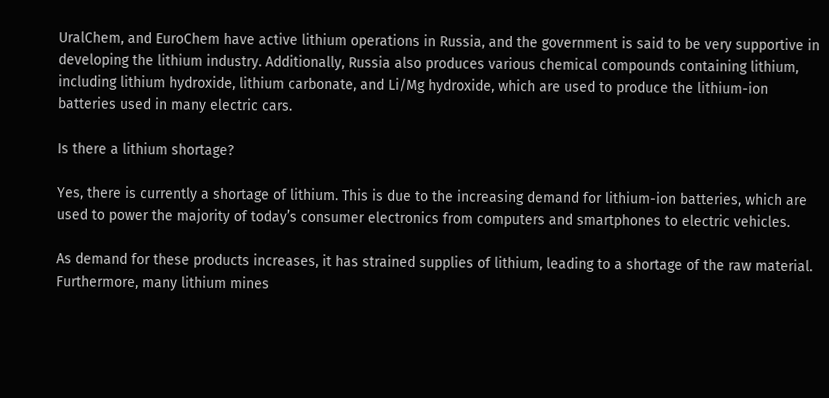UralChem, and EuroChem have active lithium operations in Russia, and the government is said to be very supportive in developing the lithium industry. Additionally, Russia also produces various chemical compounds containing lithium, including lithium hydroxide, lithium carbonate, and Li/Mg hydroxide, which are used to produce the lithium-ion batteries used in many electric cars.

Is there a lithium shortage?

Yes, there is currently a shortage of lithium. This is due to the increasing demand for lithium-ion batteries, which are used to power the majority of today’s consumer electronics from computers and smartphones to electric vehicles.

As demand for these products increases, it has strained supplies of lithium, leading to a shortage of the raw material. Furthermore, many lithium mines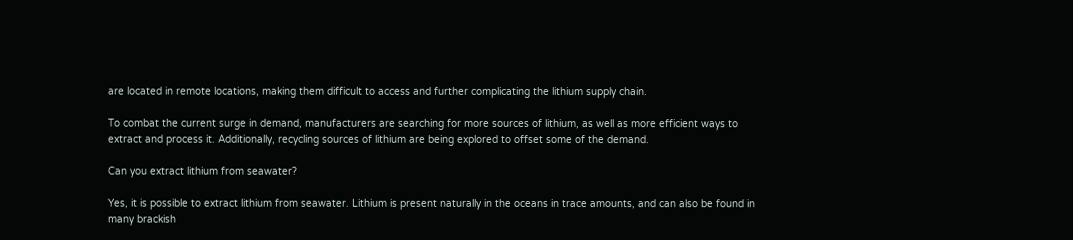are located in remote locations, making them difficult to access and further complicating the lithium supply chain.

To combat the current surge in demand, manufacturers are searching for more sources of lithium, as well as more efficient ways to extract and process it. Additionally, recycling sources of lithium are being explored to offset some of the demand.

Can you extract lithium from seawater?

Yes, it is possible to extract lithium from seawater. Lithium is present naturally in the oceans in trace amounts, and can also be found in many brackish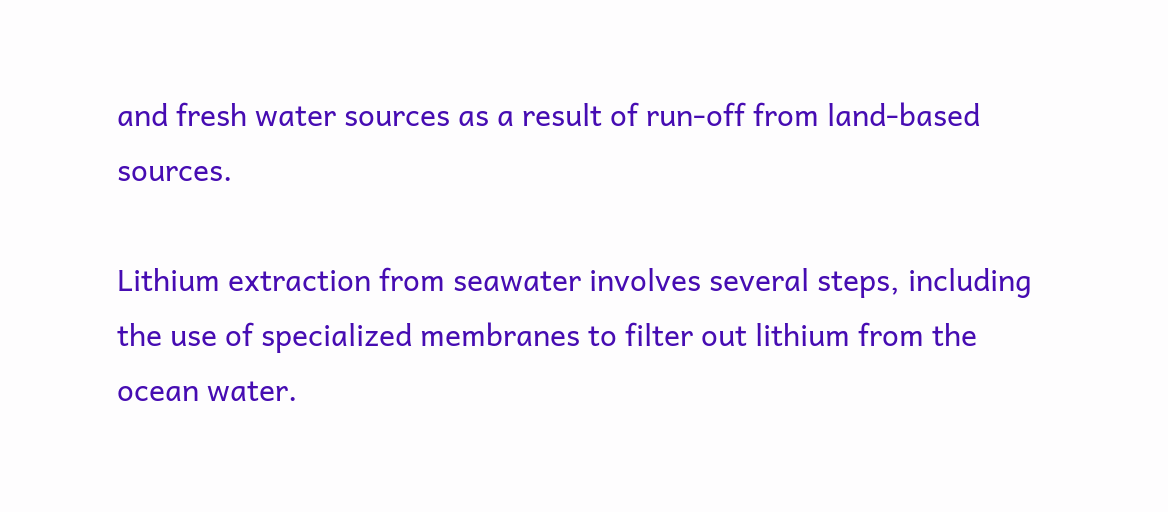and fresh water sources as a result of run-off from land-based sources.

Lithium extraction from seawater involves several steps, including the use of specialized membranes to filter out lithium from the ocean water.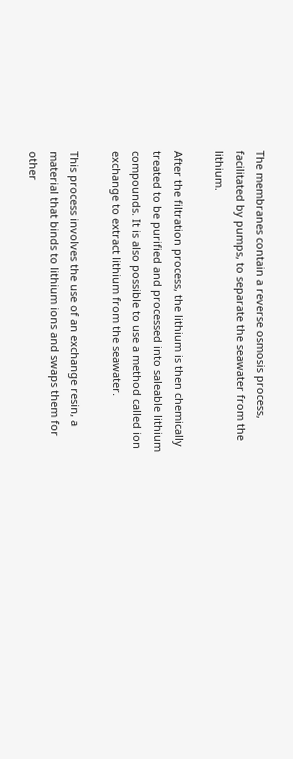The membranes contain a reverse osmosis process, facilitated by pumps, to separate the seawater from the lithium.

After the filtration process, the lithium is then chemically treated to be purified and processed into saleable lithium compounds. It is also possible to use a method called ion exchange to extract lithium from the seawater.

This process involves the use of an exchange resin, a material that binds to lithium ions and swaps them for other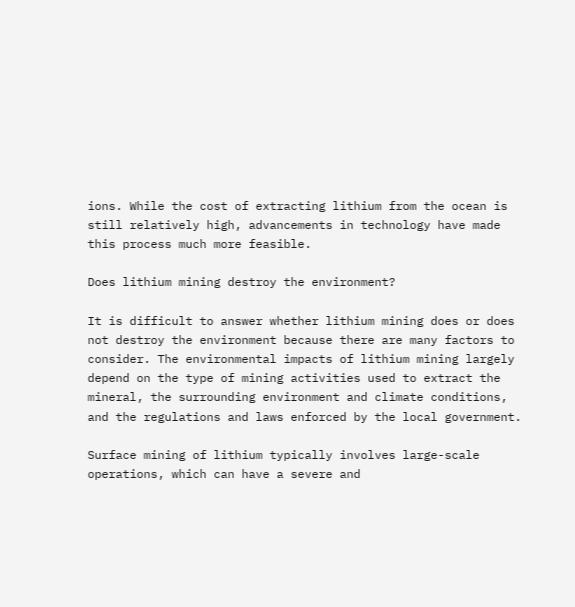ions. While the cost of extracting lithium from the ocean is still relatively high, advancements in technology have made this process much more feasible.

Does lithium mining destroy the environment?

It is difficult to answer whether lithium mining does or does not destroy the environment because there are many factors to consider. The environmental impacts of lithium mining largely depend on the type of mining activities used to extract the mineral, the surrounding environment and climate conditions, and the regulations and laws enforced by the local government.

Surface mining of lithium typically involves large-scale operations, which can have a severe and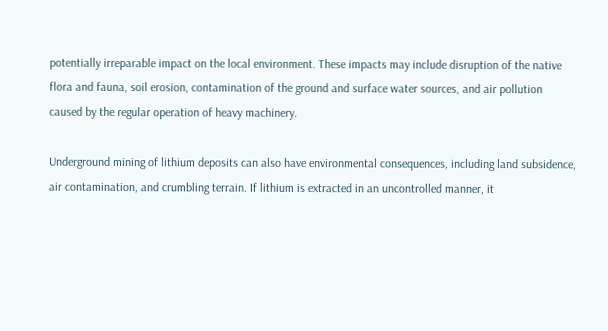potentially irreparable impact on the local environment. These impacts may include disruption of the native flora and fauna, soil erosion, contamination of the ground and surface water sources, and air pollution caused by the regular operation of heavy machinery.

Underground mining of lithium deposits can also have environmental consequences, including land subsidence, air contamination, and crumbling terrain. If lithium is extracted in an uncontrolled manner, it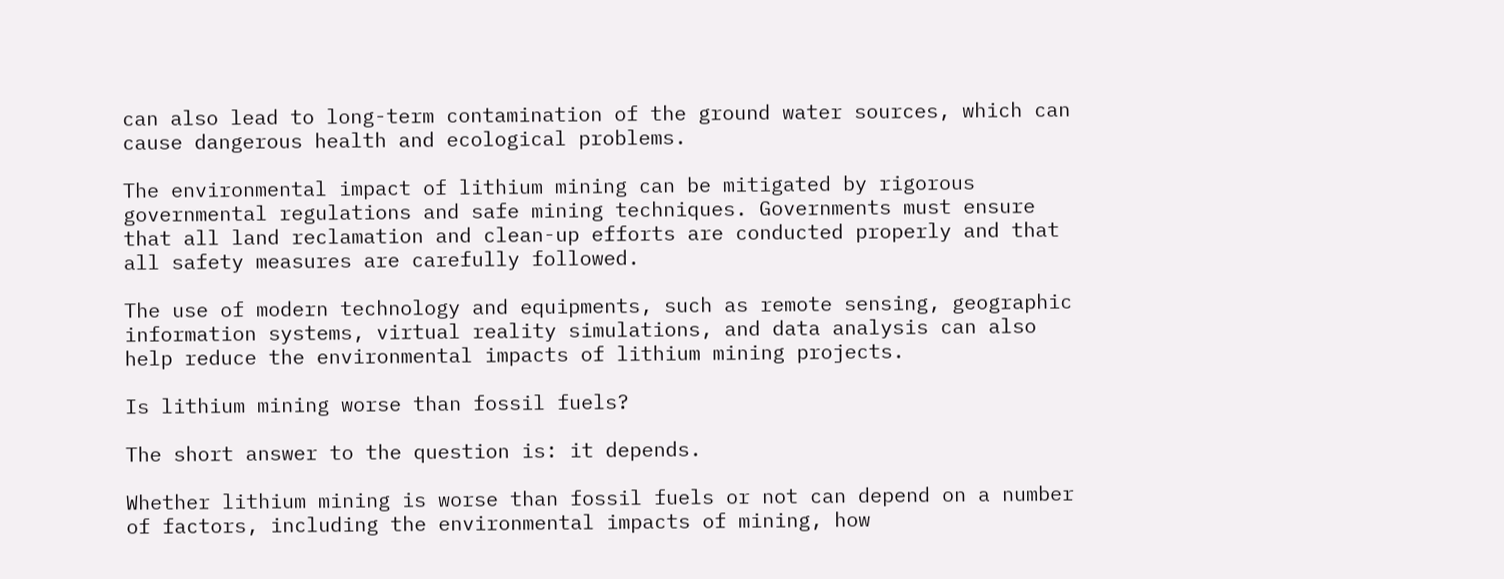can also lead to long-term contamination of the ground water sources, which can cause dangerous health and ecological problems.

The environmental impact of lithium mining can be mitigated by rigorous governmental regulations and safe mining techniques. Governments must ensure that all land reclamation and clean-up efforts are conducted properly and that all safety measures are carefully followed.

The use of modern technology and equipments, such as remote sensing, geographic information systems, virtual reality simulations, and data analysis can also help reduce the environmental impacts of lithium mining projects.

Is lithium mining worse than fossil fuels?

The short answer to the question is: it depends.

Whether lithium mining is worse than fossil fuels or not can depend on a number of factors, including the environmental impacts of mining, how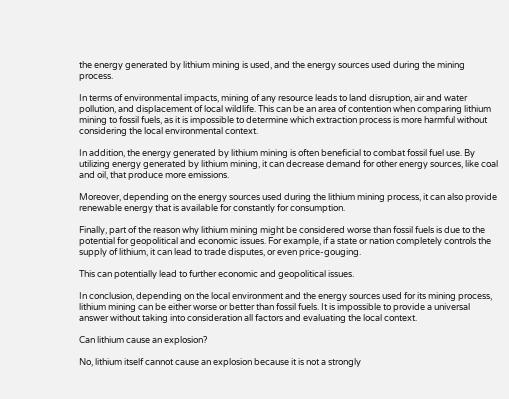the energy generated by lithium mining is used, and the energy sources used during the mining process.

In terms of environmental impacts, mining of any resource leads to land disruption, air and water pollution, and displacement of local wildlife. This can be an area of contention when comparing lithium mining to fossil fuels, as it is impossible to determine which extraction process is more harmful without considering the local environmental context.

In addition, the energy generated by lithium mining is often beneficial to combat fossil fuel use. By utilizing energy generated by lithium mining, it can decrease demand for other energy sources, like coal and oil, that produce more emissions.

Moreover, depending on the energy sources used during the lithium mining process, it can also provide renewable energy that is available for constantly for consumption.

Finally, part of the reason why lithium mining might be considered worse than fossil fuels is due to the potential for geopolitical and economic issues. For example, if a state or nation completely controls the supply of lithium, it can lead to trade disputes, or even price-gouging.

This can potentially lead to further economic and geopolitical issues.

In conclusion, depending on the local environment and the energy sources used for its mining process, lithium mining can be either worse or better than fossil fuels. It is impossible to provide a universal answer without taking into consideration all factors and evaluating the local context.

Can lithium cause an explosion?

No, lithium itself cannot cause an explosion because it is not a strongly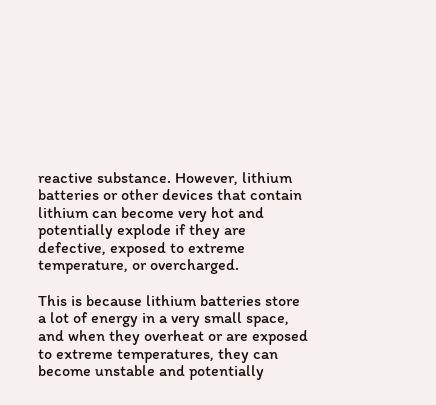reactive substance. However, lithium batteries or other devices that contain lithium can become very hot and potentially explode if they are defective, exposed to extreme temperature, or overcharged.

This is because lithium batteries store a lot of energy in a very small space, and when they overheat or are exposed to extreme temperatures, they can become unstable and potentially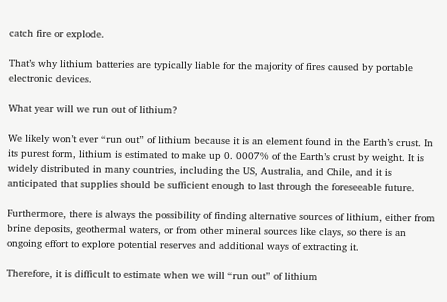catch fire or explode.

That’s why lithium batteries are typically liable for the majority of fires caused by portable electronic devices.

What year will we run out of lithium?

We likely won’t ever “run out” of lithium because it is an element found in the Earth’s crust. In its purest form, lithium is estimated to make up 0. 0007% of the Earth’s crust by weight. It is widely distributed in many countries, including the US, Australia, and Chile, and it is anticipated that supplies should be sufficient enough to last through the foreseeable future.

Furthermore, there is always the possibility of finding alternative sources of lithium, either from brine deposits, geothermal waters, or from other mineral sources like clays, so there is an ongoing effort to explore potential reserves and additional ways of extracting it.

Therefore, it is difficult to estimate when we will “run out” of lithium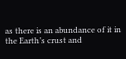as there is an abundance of it in the Earth’s crust and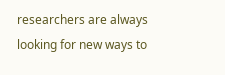researchers are always looking for new ways to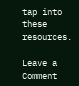tap into these resources.

Leave a Comment